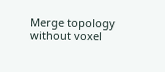Merge topology without voxel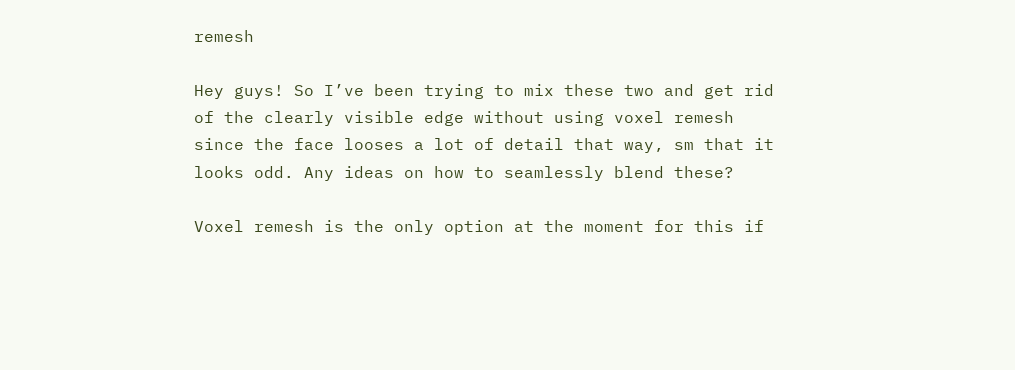remesh

Hey guys! So I’ve been trying to mix these two and get rid of the clearly visible edge without using voxel remesh since the face looses a lot of detail that way, sm that it looks odd. Any ideas on how to seamlessly blend these?

Voxel remesh is the only option at the moment for this if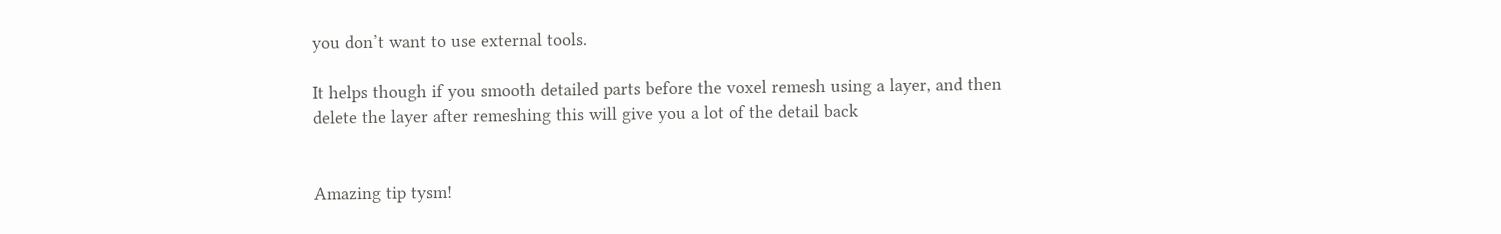you don’t want to use external tools.

It helps though if you smooth detailed parts before the voxel remesh using a layer, and then delete the layer after remeshing this will give you a lot of the detail back


Amazing tip tysm!